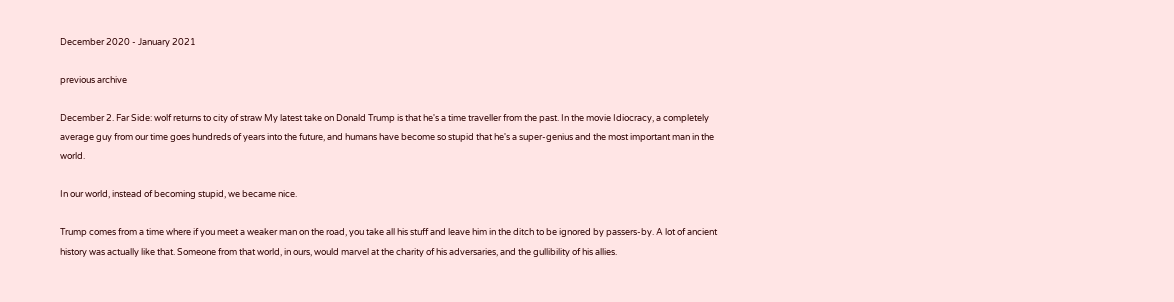December 2020 - January 2021

previous archive

December 2. Far Side: wolf returns to city of straw My latest take on Donald Trump is that he's a time traveller from the past. In the movie Idiocracy, a completely average guy from our time goes hundreds of years into the future, and humans have become so stupid that he's a super-genius and the most important man in the world.

In our world, instead of becoming stupid, we became nice.

Trump comes from a time where if you meet a weaker man on the road, you take all his stuff and leave him in the ditch to be ignored by passers-by. A lot of ancient history was actually like that. Someone from that world, in ours, would marvel at the charity of his adversaries, and the gullibility of his allies.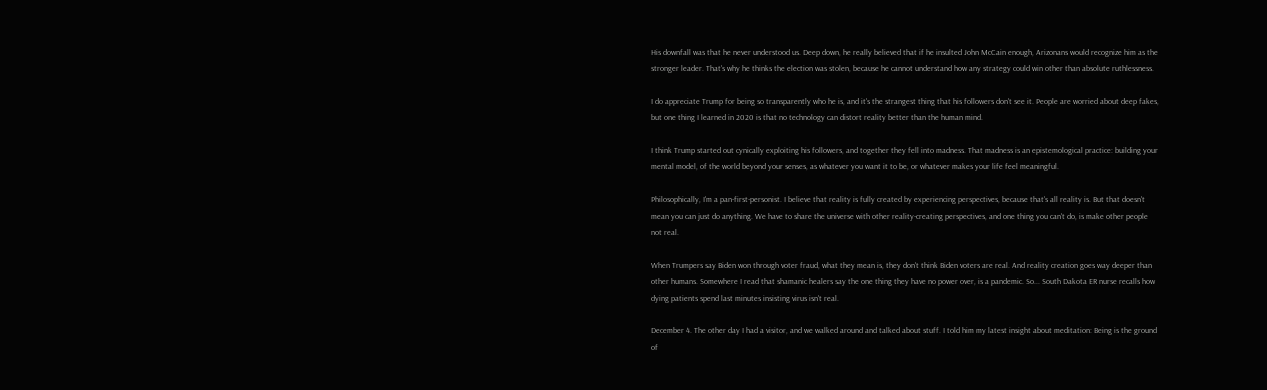His downfall was that he never understood us. Deep down, he really believed that if he insulted John McCain enough, Arizonans would recognize him as the stronger leader. That's why he thinks the election was stolen, because he cannot understand how any strategy could win other than absolute ruthlessness.

I do appreciate Trump for being so transparently who he is, and it's the strangest thing that his followers don't see it. People are worried about deep fakes, but one thing I learned in 2020 is that no technology can distort reality better than the human mind.

I think Trump started out cynically exploiting his followers, and together they fell into madness. That madness is an epistemological practice: building your mental model, of the world beyond your senses, as whatever you want it to be, or whatever makes your life feel meaningful.

Philosophically, I'm a pan-first-personist. I believe that reality is fully created by experiencing perspectives, because that's all reality is. But that doesn't mean you can just do anything. We have to share the universe with other reality-creating perspectives, and one thing you can't do, is make other people not real.

When Trumpers say Biden won through voter fraud, what they mean is, they don't think Biden voters are real. And reality creation goes way deeper than other humans. Somewhere I read that shamanic healers say the one thing they have no power over, is a pandemic. So... South Dakota ER nurse recalls how dying patients spend last minutes insisting virus isn't real.

December 4. The other day I had a visitor, and we walked around and talked about stuff. I told him my latest insight about meditation: Being is the ground of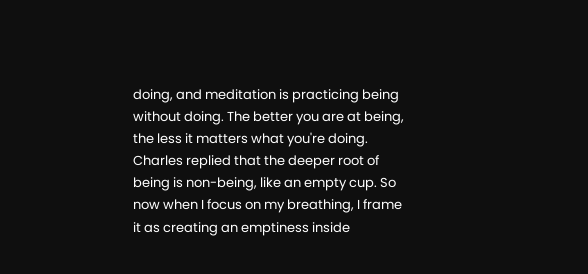doing, and meditation is practicing being without doing. The better you are at being, the less it matters what you're doing. Charles replied that the deeper root of being is non-being, like an empty cup. So now when I focus on my breathing, I frame it as creating an emptiness inside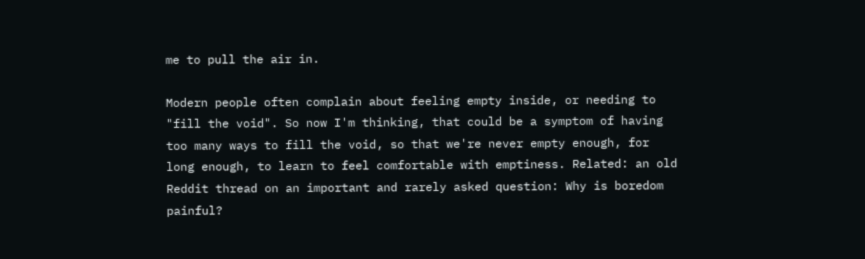me to pull the air in.

Modern people often complain about feeling empty inside, or needing to "fill the void". So now I'm thinking, that could be a symptom of having too many ways to fill the void, so that we're never empty enough, for long enough, to learn to feel comfortable with emptiness. Related: an old Reddit thread on an important and rarely asked question: Why is boredom painful?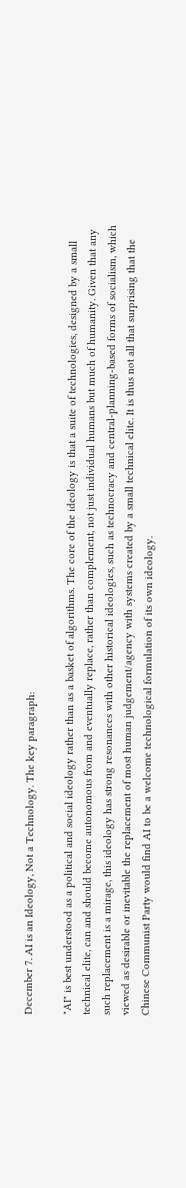December 7. AI is an Ideology, Not a Technology. The key paragraph:

"AI" is best understood as a political and social ideology rather than as a basket of algorithms. The core of the ideology is that a suite of technologies, designed by a small technical elite, can and should become autonomous from and eventually replace, rather than complement, not just individual humans but much of humanity. Given that any such replacement is a mirage, this ideology has strong resonances with other historical ideologies, such as technocracy and central-planning-based forms of socialism, which viewed as desirable or inevitable the replacement of most human judgement/agency with systems created by a small technical elite. It is thus not all that surprising that the Chinese Communist Party would find AI to be a welcome technological formulation of its own ideology.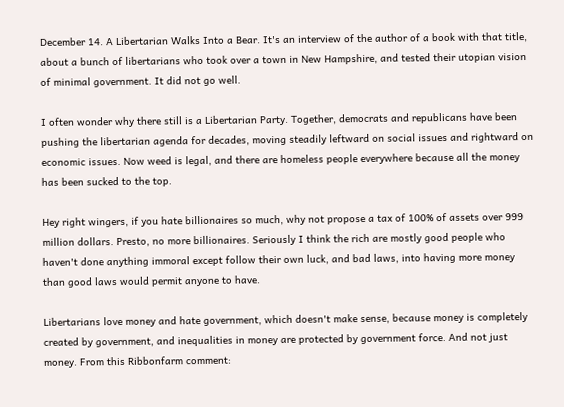December 14. A Libertarian Walks Into a Bear. It's an interview of the author of a book with that title, about a bunch of libertarians who took over a town in New Hampshire, and tested their utopian vision of minimal government. It did not go well.

I often wonder why there still is a Libertarian Party. Together, democrats and republicans have been pushing the libertarian agenda for decades, moving steadily leftward on social issues and rightward on economic issues. Now weed is legal, and there are homeless people everywhere because all the money has been sucked to the top.

Hey right wingers, if you hate billionaires so much, why not propose a tax of 100% of assets over 999 million dollars. Presto, no more billionaires. Seriously I think the rich are mostly good people who haven't done anything immoral except follow their own luck, and bad laws, into having more money than good laws would permit anyone to have.

Libertarians love money and hate government, which doesn't make sense, because money is completely created by government, and inequalities in money are protected by government force. And not just money. From this Ribbonfarm comment: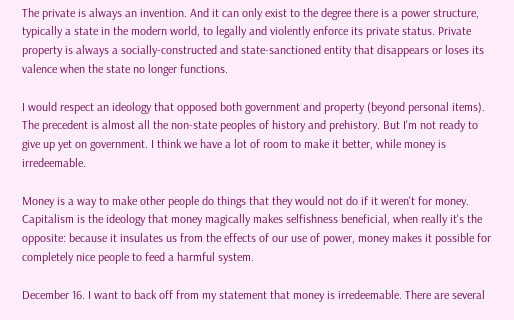The private is always an invention. And it can only exist to the degree there is a power structure, typically a state in the modern world, to legally and violently enforce its private status. Private property is always a socially-constructed and state-sanctioned entity that disappears or loses its valence when the state no longer functions.

I would respect an ideology that opposed both government and property (beyond personal items). The precedent is almost all the non-state peoples of history and prehistory. But I'm not ready to give up yet on government. I think we have a lot of room to make it better, while money is irredeemable.

Money is a way to make other people do things that they would not do if it weren't for money. Capitalism is the ideology that money magically makes selfishness beneficial, when really it's the opposite: because it insulates us from the effects of our use of power, money makes it possible for completely nice people to feed a harmful system.

December 16. I want to back off from my statement that money is irredeemable. There are several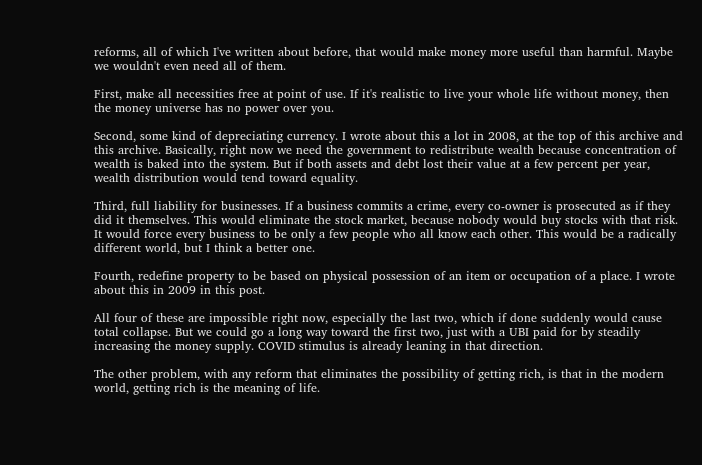reforms, all of which I've written about before, that would make money more useful than harmful. Maybe we wouldn't even need all of them.

First, make all necessities free at point of use. If it's realistic to live your whole life without money, then the money universe has no power over you.

Second, some kind of depreciating currency. I wrote about this a lot in 2008, at the top of this archive and this archive. Basically, right now we need the government to redistribute wealth because concentration of wealth is baked into the system. But if both assets and debt lost their value at a few percent per year, wealth distribution would tend toward equality.

Third, full liability for businesses. If a business commits a crime, every co-owner is prosecuted as if they did it themselves. This would eliminate the stock market, because nobody would buy stocks with that risk. It would force every business to be only a few people who all know each other. This would be a radically different world, but I think a better one.

Fourth, redefine property to be based on physical possession of an item or occupation of a place. I wrote about this in 2009 in this post.

All four of these are impossible right now, especially the last two, which if done suddenly would cause total collapse. But we could go a long way toward the first two, just with a UBI paid for by steadily increasing the money supply. COVID stimulus is already leaning in that direction.

The other problem, with any reform that eliminates the possibility of getting rich, is that in the modern world, getting rich is the meaning of life.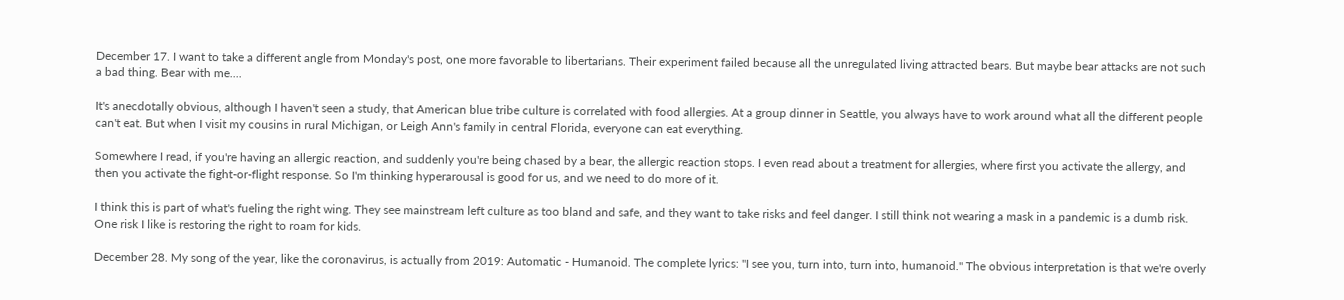December 17. I want to take a different angle from Monday's post, one more favorable to libertarians. Their experiment failed because all the unregulated living attracted bears. But maybe bear attacks are not such a bad thing. Bear with me....

It's anecdotally obvious, although I haven't seen a study, that American blue tribe culture is correlated with food allergies. At a group dinner in Seattle, you always have to work around what all the different people can't eat. But when I visit my cousins in rural Michigan, or Leigh Ann's family in central Florida, everyone can eat everything.

Somewhere I read, if you're having an allergic reaction, and suddenly you're being chased by a bear, the allergic reaction stops. I even read about a treatment for allergies, where first you activate the allergy, and then you activate the fight-or-flight response. So I'm thinking hyperarousal is good for us, and we need to do more of it.

I think this is part of what's fueling the right wing. They see mainstream left culture as too bland and safe, and they want to take risks and feel danger. I still think not wearing a mask in a pandemic is a dumb risk. One risk I like is restoring the right to roam for kids.

December 28. My song of the year, like the coronavirus, is actually from 2019: Automatic - Humanoid. The complete lyrics: "I see you, turn into, turn into, humanoid." The obvious interpretation is that we're overly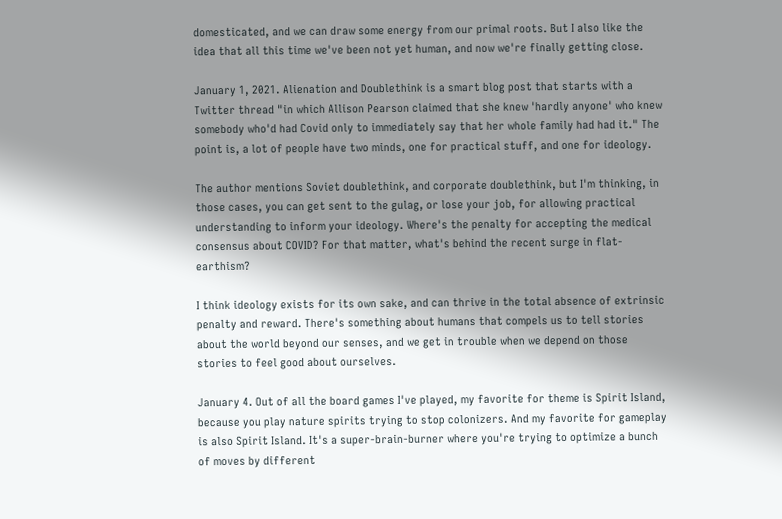domesticated, and we can draw some energy from our primal roots. But I also like the idea that all this time we've been not yet human, and now we're finally getting close.

January 1, 2021. Alienation and Doublethink is a smart blog post that starts with a Twitter thread "in which Allison Pearson claimed that she knew 'hardly anyone' who knew somebody who'd had Covid only to immediately say that her whole family had had it." The point is, a lot of people have two minds, one for practical stuff, and one for ideology.

The author mentions Soviet doublethink, and corporate doublethink, but I'm thinking, in those cases, you can get sent to the gulag, or lose your job, for allowing practical understanding to inform your ideology. Where's the penalty for accepting the medical consensus about COVID? For that matter, what's behind the recent surge in flat-earthism?

I think ideology exists for its own sake, and can thrive in the total absence of extrinsic penalty and reward. There's something about humans that compels us to tell stories about the world beyond our senses, and we get in trouble when we depend on those stories to feel good about ourselves.

January 4. Out of all the board games I've played, my favorite for theme is Spirit Island, because you play nature spirits trying to stop colonizers. And my favorite for gameplay is also Spirit Island. It's a super-brain-burner where you're trying to optimize a bunch of moves by different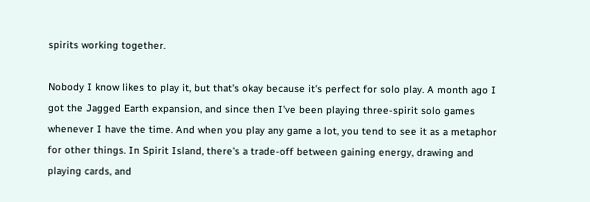spirits working together.

Nobody I know likes to play it, but that's okay because it's perfect for solo play. A month ago I got the Jagged Earth expansion, and since then I've been playing three-spirit solo games whenever I have the time. And when you play any game a lot, you tend to see it as a metaphor for other things. In Spirit Island, there's a trade-off between gaining energy, drawing and playing cards, and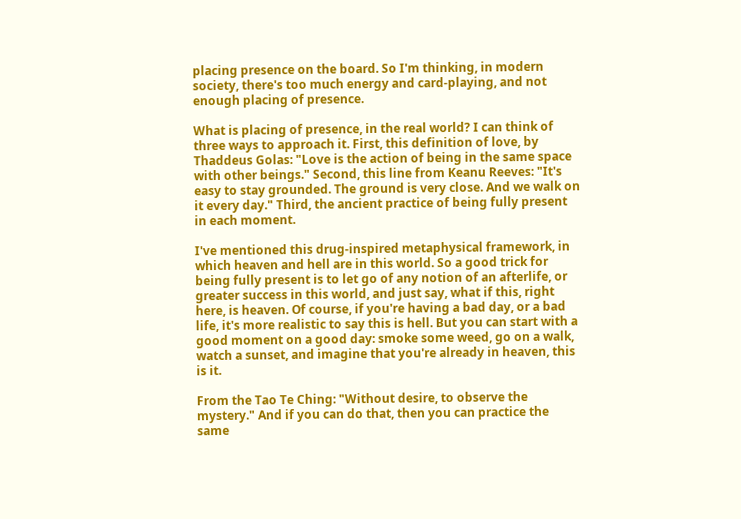placing presence on the board. So I'm thinking, in modern society, there's too much energy and card-playing, and not enough placing of presence.

What is placing of presence, in the real world? I can think of three ways to approach it. First, this definition of love, by Thaddeus Golas: "Love is the action of being in the same space with other beings." Second, this line from Keanu Reeves: "It's easy to stay grounded. The ground is very close. And we walk on it every day." Third, the ancient practice of being fully present in each moment.

I've mentioned this drug-inspired metaphysical framework, in which heaven and hell are in this world. So a good trick for being fully present is to let go of any notion of an afterlife, or greater success in this world, and just say, what if this, right here, is heaven. Of course, if you're having a bad day, or a bad life, it's more realistic to say this is hell. But you can start with a good moment on a good day: smoke some weed, go on a walk, watch a sunset, and imagine that you're already in heaven, this is it.

From the Tao Te Ching: "Without desire, to observe the mystery." And if you can do that, then you can practice the same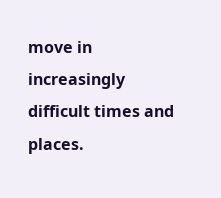move in increasingly difficult times and places.